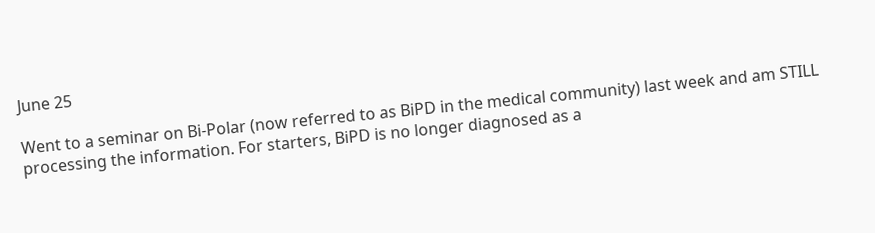June 25

Went to a seminar on Bi-Polar (now referred to as BiPD in the medical community) last week and am STILL processing the information. For starters, BiPD is no longer diagnosed as a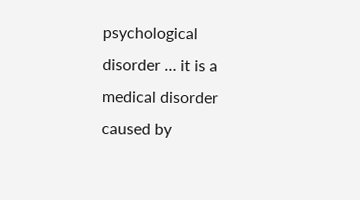psychological disorder … it is a medical disorder caused by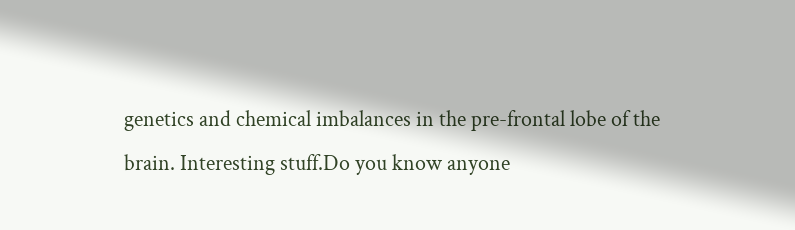genetics and chemical imbalances in the pre-frontal lobe of the brain. Interesting stuff.Do you know anyone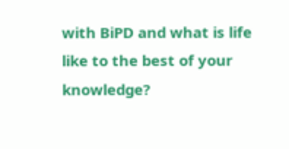with BiPD and what is life like to the best of your knowledge?